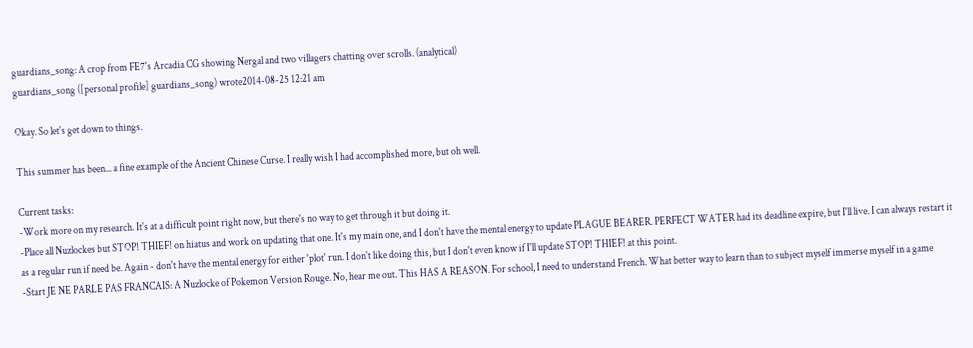guardians_song: A crop from FE7's Arcadia CG showing Nergal and two villagers chatting over scrolls. (analytical)
guardians_song ([personal profile] guardians_song) wrote2014-08-25 12:21 am

Okay. So let's get down to things.

This summer has been... a fine example of the Ancient Chinese Curse. I really wish I had accomplished more, but oh well.

Current tasks:
-Work more on my research. It's at a difficult point right now, but there's no way to get through it but doing it.
-Place all Nuzlockes but STOP! THIEF! on hiatus and work on updating that one. It's my main one, and I don't have the mental energy to update PLAGUE BEARER. PERFECT WATER had its deadline expire, but I'll live. I can always restart it as a regular run if need be. Again - don't have the mental energy for either 'plot' run. I don't like doing this, but I don't even know if I'll update STOP! THIEF! at this point.
-Start JE NE PARLE PAS FRANCAIS: A Nuzlocke of Pokemon Version Rouge. No, hear me out. This HAS A REASON. For school, I need to understand French. What better way to learn than to subject myself immerse myself in a game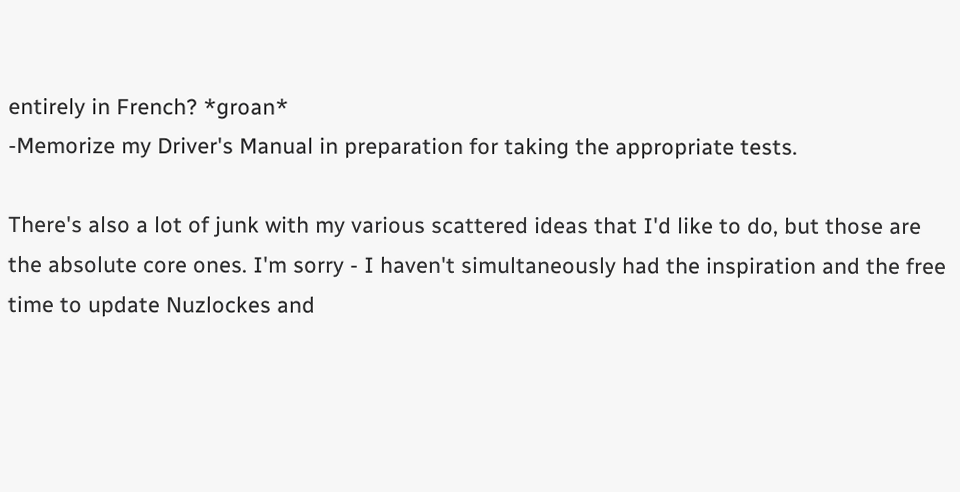entirely in French? *groan*
-Memorize my Driver's Manual in preparation for taking the appropriate tests.

There's also a lot of junk with my various scattered ideas that I'd like to do, but those are the absolute core ones. I'm sorry - I haven't simultaneously had the inspiration and the free time to update Nuzlockes and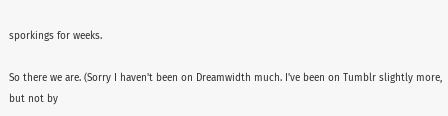sporkings for weeks.

So there we are. (Sorry I haven't been on Dreamwidth much. I've been on Tumblr slightly more, but not by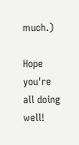much.)

Hope you're all doing well!